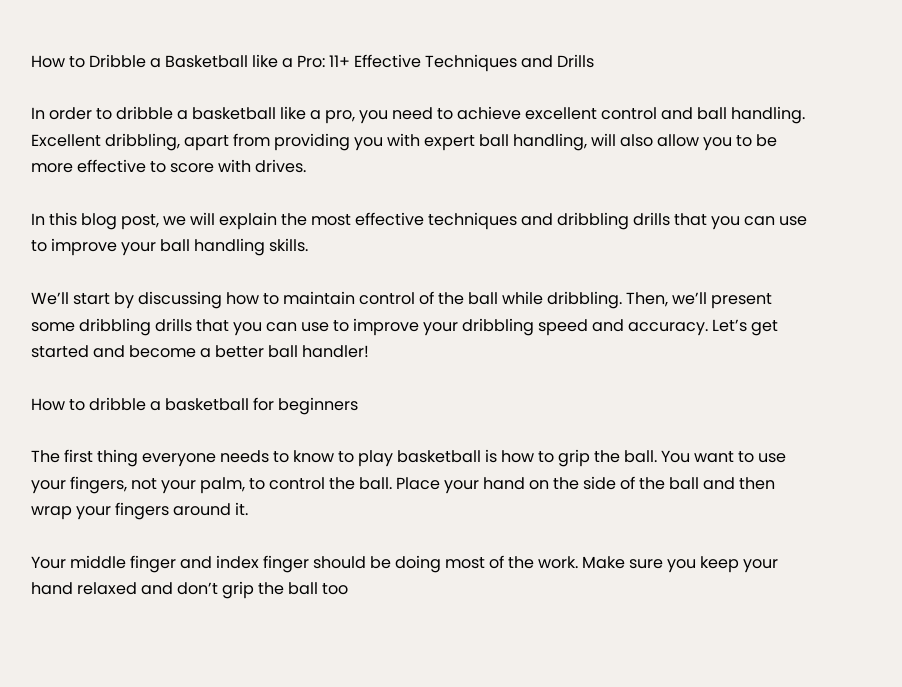How to Dribble a Basketball like a Pro: 11+ Effective Techniques and Drills

In order to dribble a basketball like a pro, you need to achieve excellent control and ball handling. Excellent dribbling, apart from providing you with expert ball handling, will also allow you to be more effective to score with drives.

In this blog post, we will explain the most effective techniques and dribbling drills that you can use to improve your ball handling skills.

We’ll start by discussing how to maintain control of the ball while dribbling. Then, we’ll present some dribbling drills that you can use to improve your dribbling speed and accuracy. Let’s get started and become a better ball handler!

How to dribble a basketball for beginners

The first thing everyone needs to know to play basketball is how to grip the ball. You want to use your fingers, not your palm, to control the ball. Place your hand on the side of the ball and then wrap your fingers around it.

Your middle finger and index finger should be doing most of the work. Make sure you keep your hand relaxed and don’t grip the ball too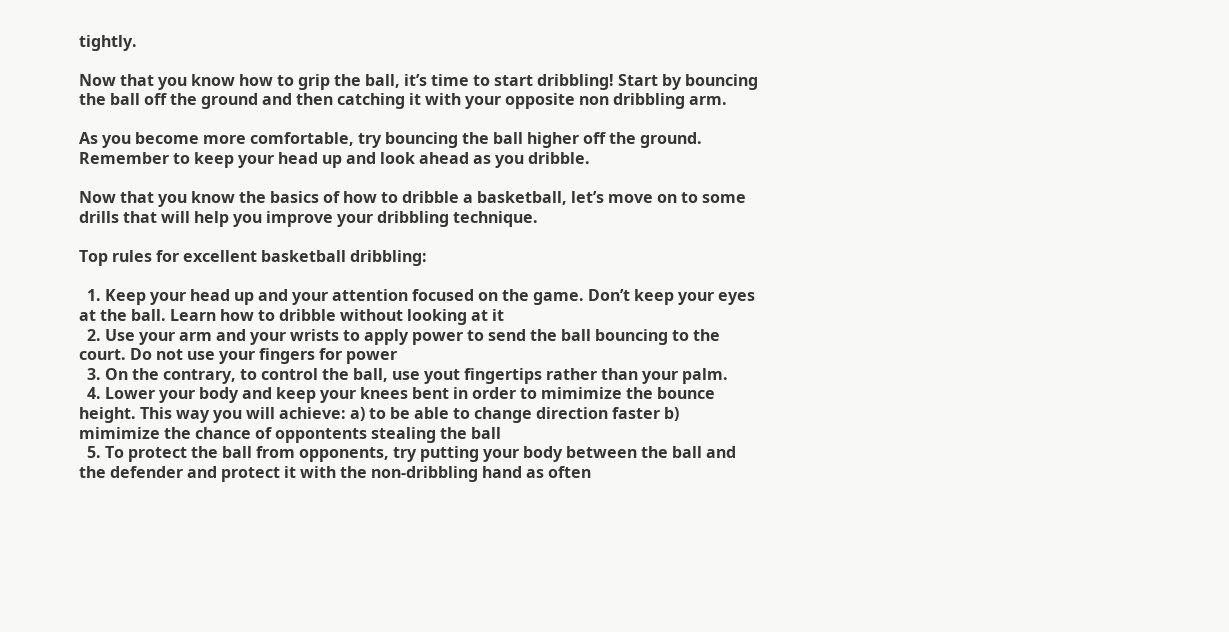tightly.

Now that you know how to grip the ball, it’s time to start dribbling! Start by bouncing the ball off the ground and then catching it with your opposite non dribbling arm.

As you become more comfortable, try bouncing the ball higher off the ground. Remember to keep your head up and look ahead as you dribble.

Now that you know the basics of how to dribble a basketball, let’s move on to some drills that will help you improve your dribbling technique.

Top rules for excellent basketball dribbling:

  1. Keep your head up and your attention focused on the game. Don’t keep your eyes at the ball. Learn how to dribble without looking at it
  2. Use your arm and your wrists to apply power to send the ball bouncing to the court. Do not use your fingers for power
  3. On the contrary, to control the ball, use yout fingertips rather than your palm.
  4. Lower your body and keep your knees bent in order to mimimize the bounce height. This way you will achieve: a) to be able to change direction faster b) mimimize the chance of oppontents stealing the ball
  5. To protect the ball from opponents, try putting your body between the ball and the defender and protect it with the non-dribbling hand as often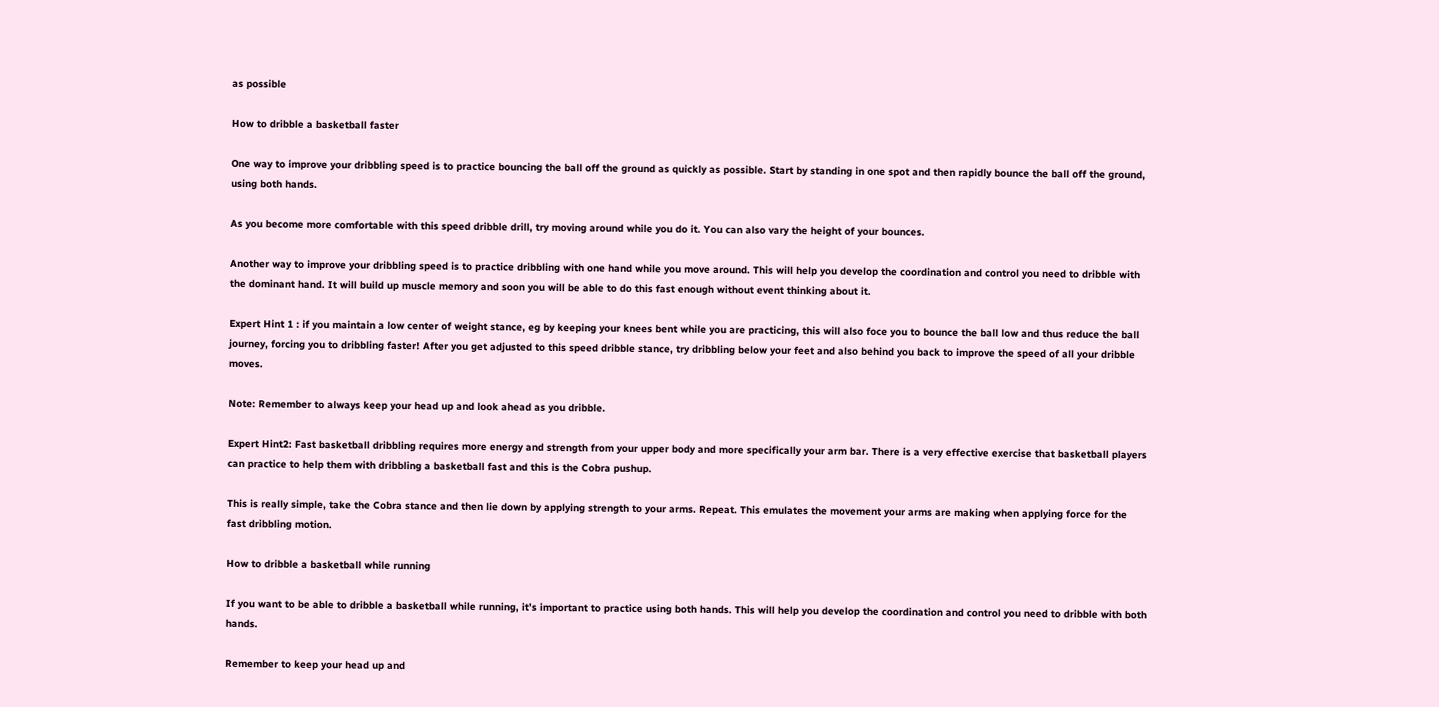as possible

How to dribble a basketball faster

One way to improve your dribbling speed is to practice bouncing the ball off the ground as quickly as possible. Start by standing in one spot and then rapidly bounce the ball off the ground, using both hands.

As you become more comfortable with this speed dribble drill, try moving around while you do it. You can also vary the height of your bounces.

Another way to improve your dribbling speed is to practice dribbling with one hand while you move around. This will help you develop the coordination and control you need to dribble with the dominant hand. It will build up muscle memory and soon you will be able to do this fast enough without event thinking about it.

Expert Hint 1 : if you maintain a low center of weight stance, eg by keeping your knees bent while you are practicing, this will also foce you to bounce the ball low and thus reduce the ball journey, forcing you to dribbling faster! After you get adjusted to this speed dribble stance, try dribbling below your feet and also behind you back to improve the speed of all your dribble moves.

Note: Remember to always keep your head up and look ahead as you dribble.

Expert Hint2: Fast basketball dribbling requires more energy and strength from your upper body and more specifically your arm bar. There is a very effective exercise that basketball players can practice to help them with dribbling a basketball fast and this is the Cobra pushup.

This is really simple, take the Cobra stance and then lie down by applying strength to your arms. Repeat. This emulates the movement your arms are making when applying force for the fast dribbling motion.

How to dribble a basketball while running

If you want to be able to dribble a basketball while running, it’s important to practice using both hands. This will help you develop the coordination and control you need to dribble with both hands.

Remember to keep your head up and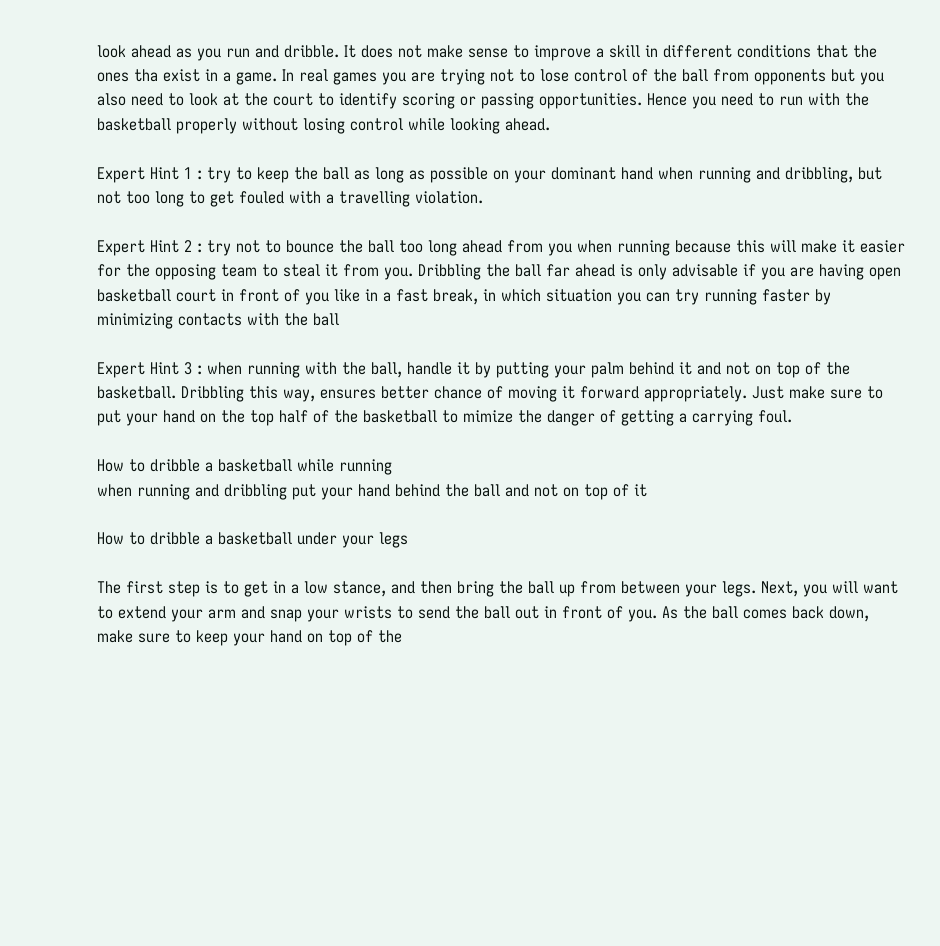look ahead as you run and dribble. It does not make sense to improve a skill in different conditions that the ones tha exist in a game. In real games you are trying not to lose control of the ball from opponents but you also need to look at the court to identify scoring or passing opportunities. Hence you need to run with the basketball properly without losing control while looking ahead.

Expert Hint 1 : try to keep the ball as long as possible on your dominant hand when running and dribbling, but not too long to get fouled with a travelling violation.

Expert Hint 2 : try not to bounce the ball too long ahead from you when running because this will make it easier for the opposing team to steal it from you. Dribbling the ball far ahead is only advisable if you are having open basketball court in front of you like in a fast break, in which situation you can try running faster by minimizing contacts with the ball

Expert Hint 3 : when running with the ball, handle it by putting your palm behind it and not on top of the basketball. Dribbling this way, ensures better chance of moving it forward appropriately. Just make sure to put your hand on the top half of the basketball to mimize the danger of getting a carrying foul.

How to dribble a basketball while running
when running and dribbling put your hand behind the ball and not on top of it

How to dribble a basketball under your legs

The first step is to get in a low stance, and then bring the ball up from between your legs. Next, you will want to extend your arm and snap your wrists to send the ball out in front of you. As the ball comes back down, make sure to keep your hand on top of the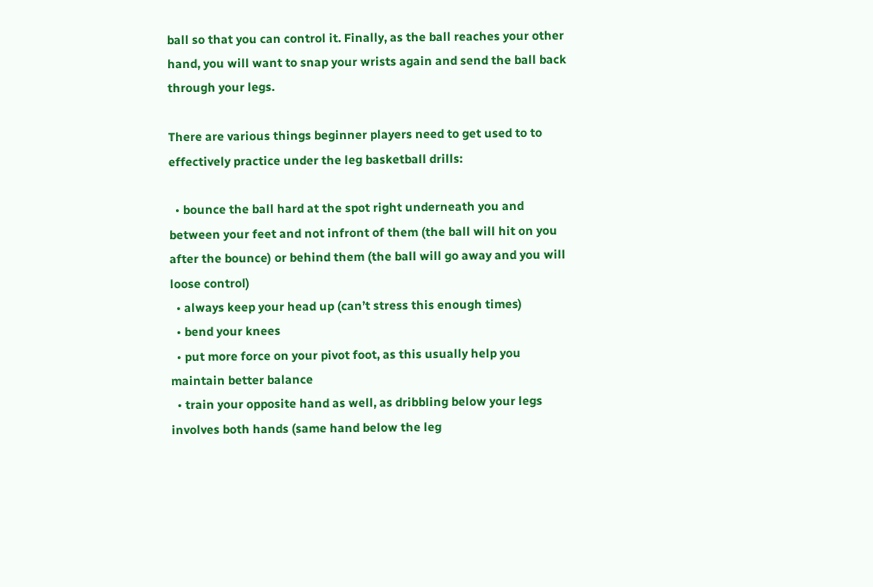ball so that you can control it. Finally, as the ball reaches your other hand, you will want to snap your wrists again and send the ball back through your legs.

There are various things beginner players need to get used to to effectively practice under the leg basketball drills:

  • bounce the ball hard at the spot right underneath you and between your feet and not infront of them (the ball will hit on you after the bounce) or behind them (the ball will go away and you will loose control)
  • always keep your head up (can’t stress this enough times)
  • bend your knees
  • put more force on your pivot foot, as this usually help you maintain better balance
  • train your opposite hand as well, as dribbling below your legs involves both hands (same hand below the leg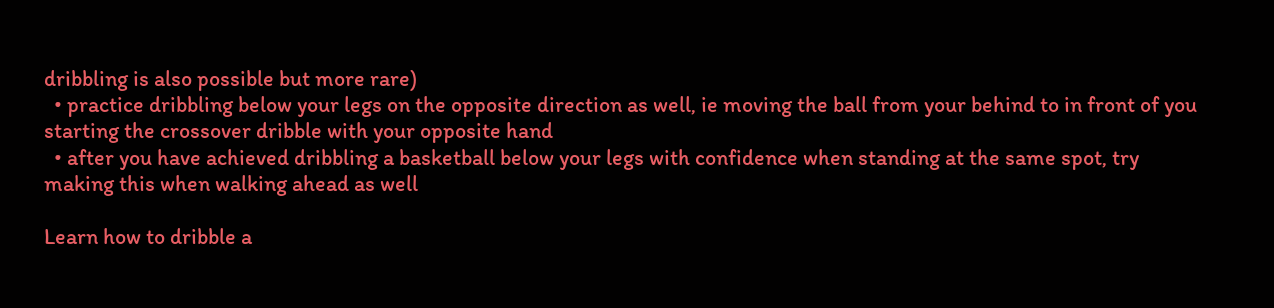dribbling is also possible but more rare)
  • practice dribbling below your legs on the opposite direction as well, ie moving the ball from your behind to in front of you starting the crossover dribble with your opposite hand
  • after you have achieved dribbling a basketball below your legs with confidence when standing at the same spot, try making this when walking ahead as well

Learn how to dribble a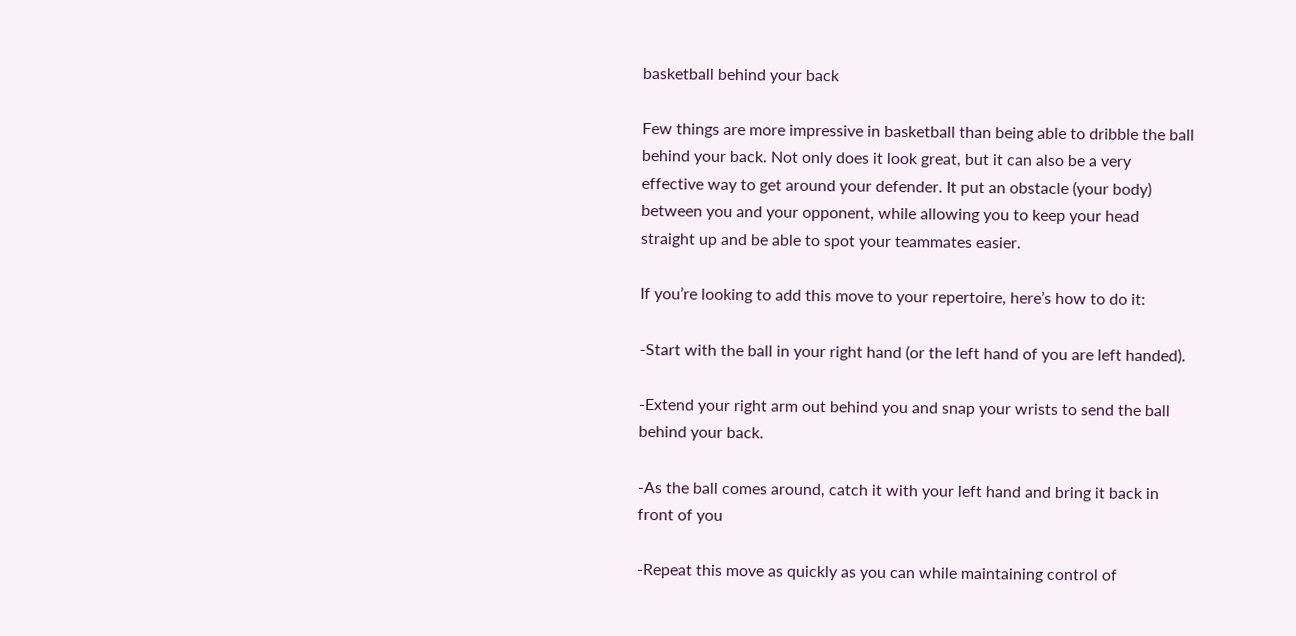basketball behind your back

Few things are more impressive in basketball than being able to dribble the ball behind your back. Not only does it look great, but it can also be a very effective way to get around your defender. It put an obstacle (your body) between you and your opponent, while allowing you to keep your head straight up and be able to spot your teammates easier.

If you’re looking to add this move to your repertoire, here’s how to do it:

-Start with the ball in your right hand (or the left hand of you are left handed).

-Extend your right arm out behind you and snap your wrists to send the ball behind your back.

-As the ball comes around, catch it with your left hand and bring it back in front of you

-Repeat this move as quickly as you can while maintaining control of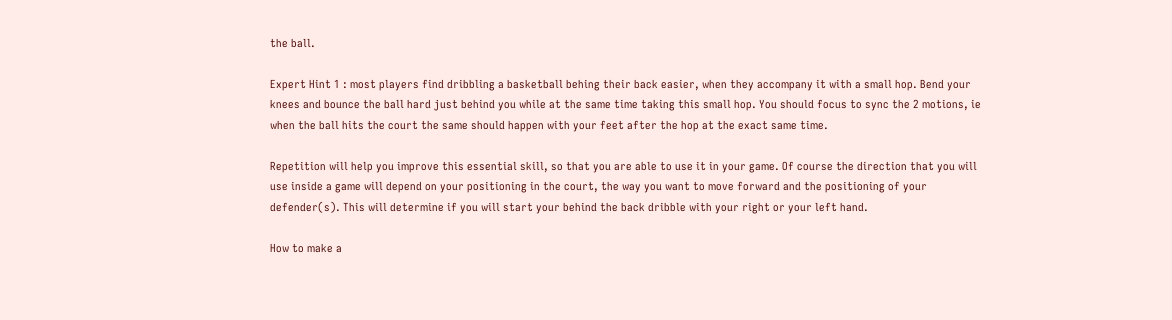the ball.

Expert Hint 1 : most players find dribbling a basketball behing their back easier, when they accompany it with a small hop. Bend your knees and bounce the ball hard just behind you while at the same time taking this small hop. You should focus to sync the 2 motions, ie when the ball hits the court the same should happen with your feet after the hop at the exact same time.

Repetition will help you improve this essential skill, so that you are able to use it in your game. Of course the direction that you will use inside a game will depend on your positioning in the court, the way you want to move forward and the positioning of your defender(s). This will determine if you will start your behind the back dribble with your right or your left hand.

How to make a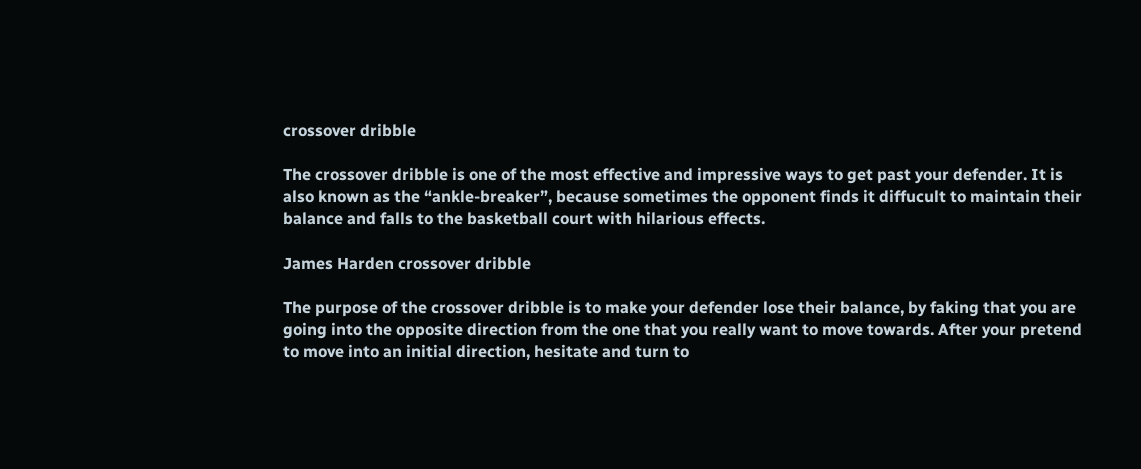crossover dribble

The crossover dribble is one of the most effective and impressive ways to get past your defender. It is also known as the “ankle-breaker”, because sometimes the opponent finds it diffucult to maintain their balance and falls to the basketball court with hilarious effects.

James Harden crossover dribble

The purpose of the crossover dribble is to make your defender lose their balance, by faking that you are going into the opposite direction from the one that you really want to move towards. After your pretend to move into an initial direction, hesitate and turn to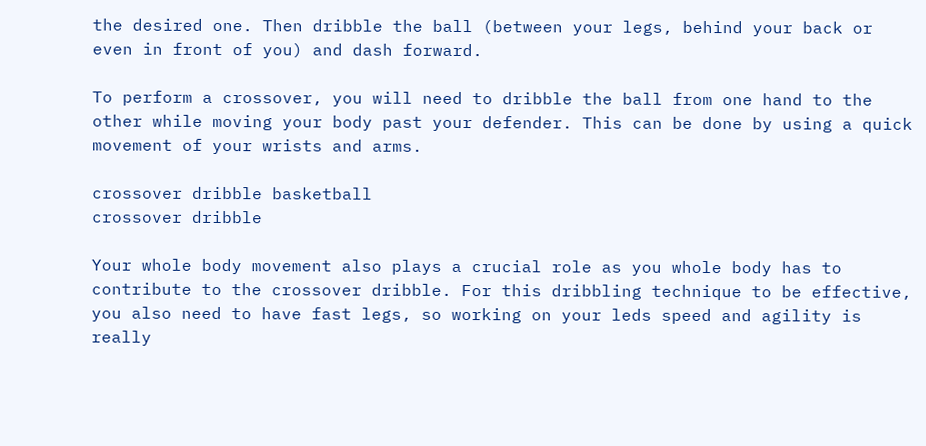the desired one. Then dribble the ball (between your legs, behind your back or even in front of you) and dash forward.

To perform a crossover, you will need to dribble the ball from one hand to the other while moving your body past your defender. This can be done by using a quick movement of your wrists and arms.

crossover dribble basketball
crossover dribble

Your whole body movement also plays a crucial role as you whole body has to contribute to the crossover dribble. For this dribbling technique to be effective, you also need to have fast legs, so working on your leds speed and agility is really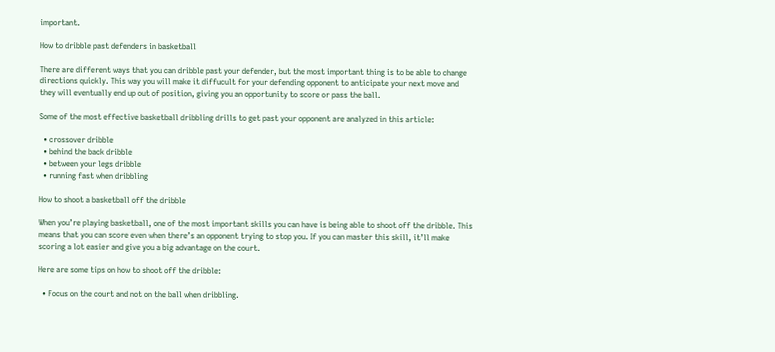important.

How to dribble past defenders in basketball

There are different ways that you can dribble past your defender, but the most important thing is to be able to change directions quickly. This way you will make it diffucult for your defending opponent to anticipate your next move and they will eventually end up out of position, giving you an opportunity to score or pass the ball.

Some of the most effective basketball dribbling drills to get past your opponent are analyzed in this article:

  • crossover dribble
  • behind the back dribble
  • between your legs dribble
  • running fast when dribbling

How to shoot a basketball off the dribble

When you’re playing basketball, one of the most important skills you can have is being able to shoot off the dribble. This means that you can score even when there’s an opponent trying to stop you. If you can master this skill, it’ll make scoring a lot easier and give you a big advantage on the court.

Here are some tips on how to shoot off the dribble:

  • Focus on the court and not on the ball when dribbling.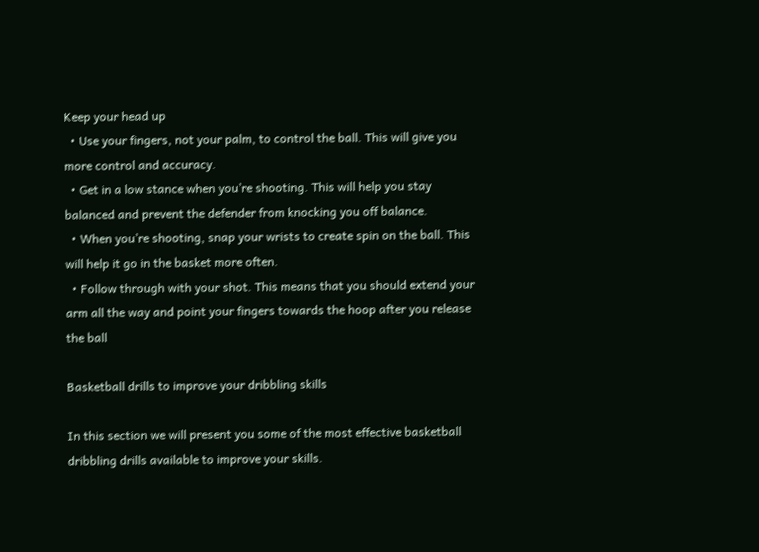Keep your head up
  • Use your fingers, not your palm, to control the ball. This will give you more control and accuracy.
  • Get in a low stance when you’re shooting. This will help you stay balanced and prevent the defender from knocking you off balance.
  • When you’re shooting, snap your wrists to create spin on the ball. This will help it go in the basket more often.
  • Follow through with your shot. This means that you should extend your arm all the way and point your fingers towards the hoop after you release the ball

Basketball drills to improve your dribbling skills

In this section we will present you some of the most effective basketball dribbling drills available to improve your skills.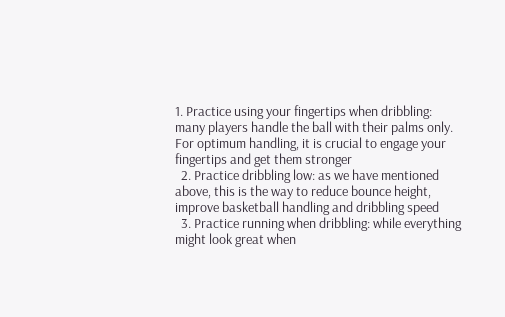1. Practice using your fingertips when dribbling: many players handle the ball with their palms only. For optimum handling, it is crucial to engage your fingertips and get them stronger
  2. Practice dribbling low: as we have mentioned above, this is the way to reduce bounce height, improve basketball handling and dribbling speed
  3. Practice running when dribbling: while everything might look great when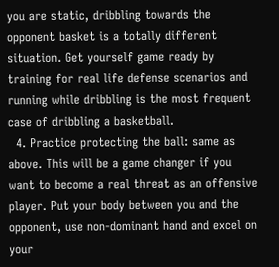you are static, dribbling towards the opponent basket is a totally different situation. Get yourself game ready by training for real life defense scenarios and running while dribbling is the most frequent case of dribbling a basketball.
  4. Practice protecting the ball: same as above. This will be a game changer if you want to become a real threat as an offensive player. Put your body between you and the opponent, use non-dominant hand and excel on your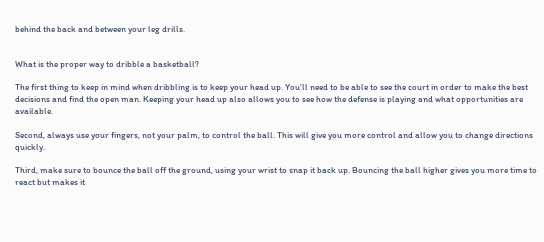behind the back and between your leg drills.


What is the proper way to dribble a basketball?

The first thing to keep in mind when dribbling is to keep your head up. You’ll need to be able to see the court in order to make the best decisions and find the open man. Keeping your head up also allows you to see how the defense is playing and what opportunities are available.

Second, always use your fingers, not your palm, to control the ball. This will give you more control and allow you to change directions quickly.

Third, make sure to bounce the ball off the ground, using your wrist to snap it back up. Bouncing the ball higher gives you more time to react but makes it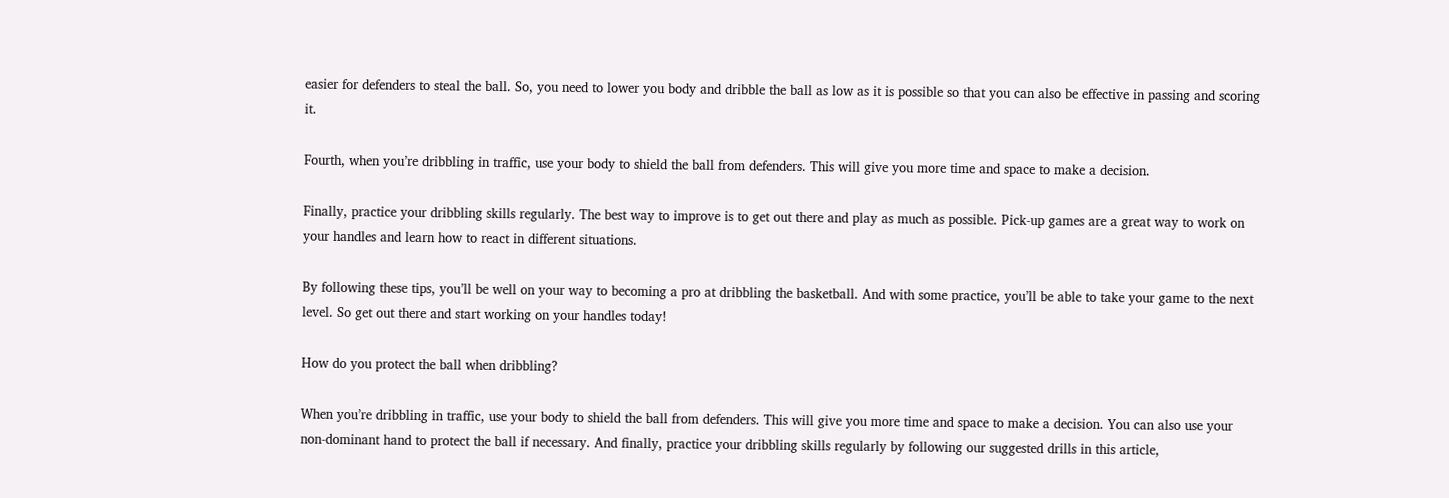easier for defenders to steal the ball. So, you need to lower you body and dribble the ball as low as it is possible so that you can also be effective in passing and scoring it.

Fourth, when you’re dribbling in traffic, use your body to shield the ball from defenders. This will give you more time and space to make a decision.

Finally, practice your dribbling skills regularly. The best way to improve is to get out there and play as much as possible. Pick-up games are a great way to work on your handles and learn how to react in different situations.

By following these tips, you’ll be well on your way to becoming a pro at dribbling the basketball. And with some practice, you’ll be able to take your game to the next level. So get out there and start working on your handles today!

How do you protect the ball when dribbling?

When you’re dribbling in traffic, use your body to shield the ball from defenders. This will give you more time and space to make a decision. You can also use your non-dominant hand to protect the ball if necessary. And finally, practice your dribbling skills regularly by following our suggested drills in this article,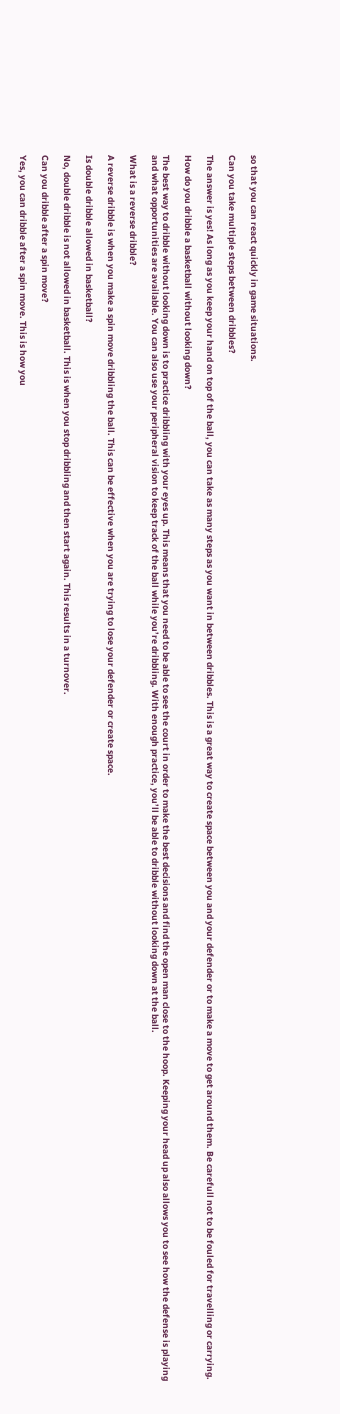so that you can react quickly in game situations.

Can you take multiple steps between dribbles?

The answer is yes! As long as you keep your hand on top of the ball, you can take as many steps as you want in between dribbles. This is a great way to create space between you and your defender or to make a move to get around them. Be carefull not to be fouled for travelling or carrying.

How do you dribble a basketball without looking down?

The best way to dribble without looking down is to practice dribbling with your eyes up. This means that you need to be able to see the court in order to make the best decisions and find the open man close to the hoop. Keeping your head up also allows you to see how the defense is playing and what opportunities are available. You can also use your peripheral vision to keep track of the ball while you’re dribbling. With enough practice, you’ll be able to dribble without looking down at the ball.

What is a reverse dribble?

A reverse dribble is when you make a spin move dribbling the ball. This can be effective when you are trying to lose your defender or create space.

Is double dribble allowed in basketball?

No, double dribble is not allowed in basketball. This is when you stop dribbling and then start again. This results in a turnover.

Can you dribble after a spin move?

Yes, you can dribble after a spin move. This is how you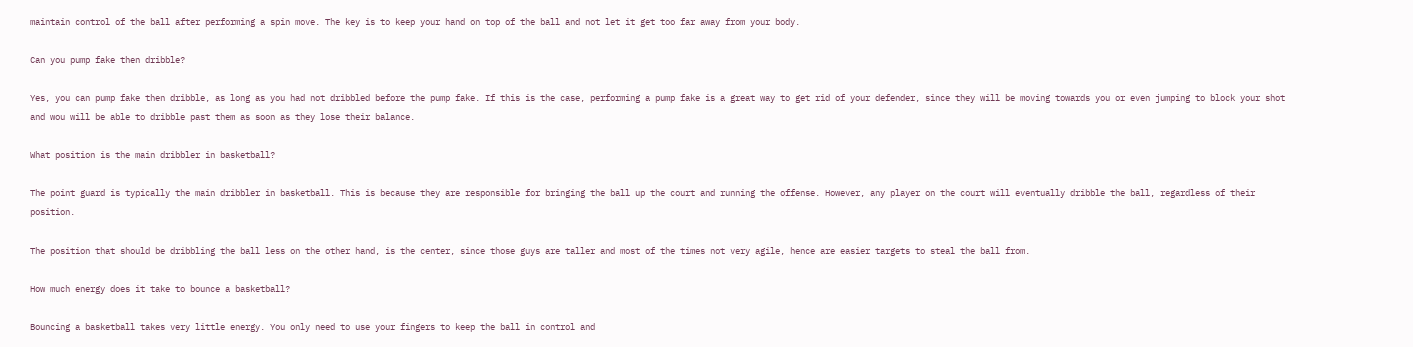maintain control of the ball after performing a spin move. The key is to keep your hand on top of the ball and not let it get too far away from your body.

Can you pump fake then dribble?

Yes, you can pump fake then dribble, as long as you had not dribbled before the pump fake. If this is the case, performing a pump fake is a great way to get rid of your defender, since they will be moving towards you or even jumping to block your shot and wou will be able to dribble past them as soon as they lose their balance.

What position is the main dribbler in basketball?

The point guard is typically the main dribbler in basketball. This is because they are responsible for bringing the ball up the court and running the offense. However, any player on the court will eventually dribble the ball, regardless of their position.

The position that should be dribbling the ball less on the other hand, is the center, since those guys are taller and most of the times not very agile, hence are easier targets to steal the ball from.

How much energy does it take to bounce a basketball?

Bouncing a basketball takes very little energy. You only need to use your fingers to keep the ball in control and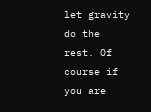let gravity do the rest. Of course if you are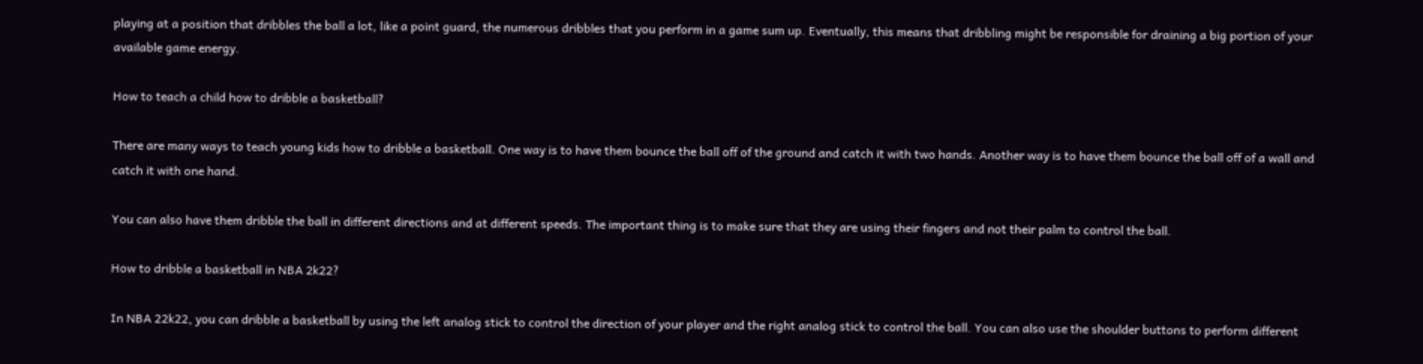playing at a position that dribbles the ball a lot, like a point guard, the numerous dribbles that you perform in a game sum up. Eventually, this means that dribbling might be responsible for draining a big portion of your available game energy.

How to teach a child how to dribble a basketball?

There are many ways to teach young kids how to dribble a basketball. One way is to have them bounce the ball off of the ground and catch it with two hands. Another way is to have them bounce the ball off of a wall and catch it with one hand.

You can also have them dribble the ball in different directions and at different speeds. The important thing is to make sure that they are using their fingers and not their palm to control the ball.

How to dribble a basketball in NBA 2k22?

In NBA 22k22, you can dribble a basketball by using the left analog stick to control the direction of your player and the right analog stick to control the ball. You can also use the shoulder buttons to perform different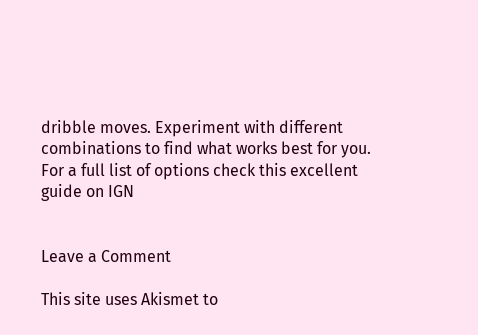dribble moves. Experiment with different combinations to find what works best for you. For a full list of options check this excellent guide on IGN


Leave a Comment

This site uses Akismet to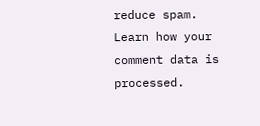reduce spam. Learn how your comment data is processed.